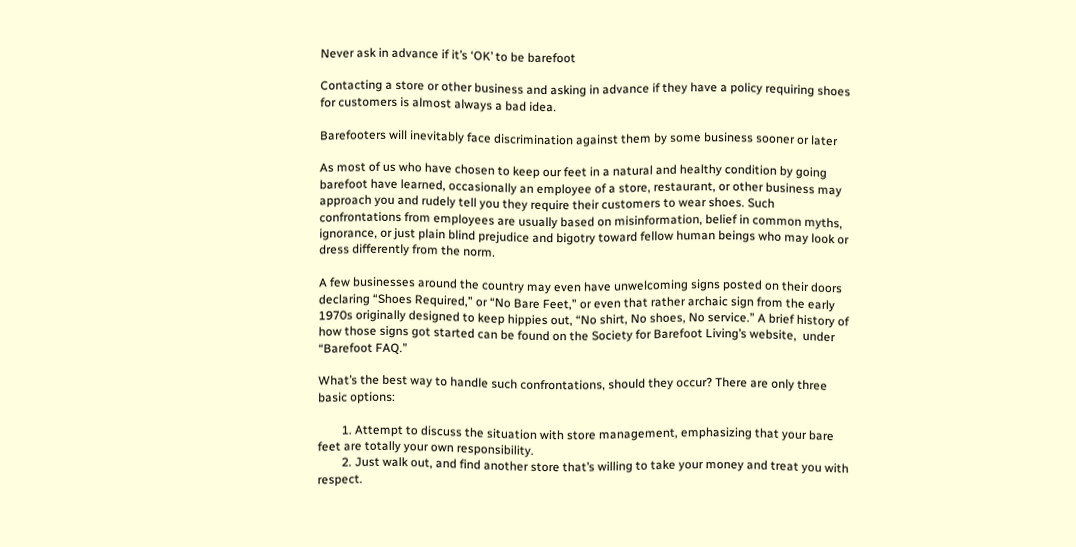Never ask in advance if it’s ‘OK’ to be barefoot

Contacting a store or other business and asking in advance if they have a policy requiring shoes for customers is almost always a bad idea.

Barefooters will inevitably face discrimination against them by some business sooner or later

As most of us who have chosen to keep our feet in a natural and healthy condition by going barefoot have learned, occasionally an employee of a store, restaurant, or other business may approach you and rudely tell you they require their customers to wear shoes. Such confrontations from employees are usually based on misinformation, belief in common myths, ignorance, or just plain blind prejudice and bigotry toward fellow human beings who may look or dress differently from the norm.

A few businesses around the country may even have unwelcoming signs posted on their doors declaring “Shoes Required,” or “No Bare Feet,” or even that rather archaic sign from the early 1970s originally designed to keep hippies out, “No shirt, No shoes, No service.” A brief history of how those signs got started can be found on the Society for Barefoot Living’s website,  under “Barefoot FAQ.”

What’s the best way to handle such confrontations, should they occur? There are only three basic options:

        1. Attempt to discuss the situation with store management, emphasizing that your bare feet are totally your own responsibility.
        2. Just walk out, and find another store that’s willing to take your money and treat you with respect.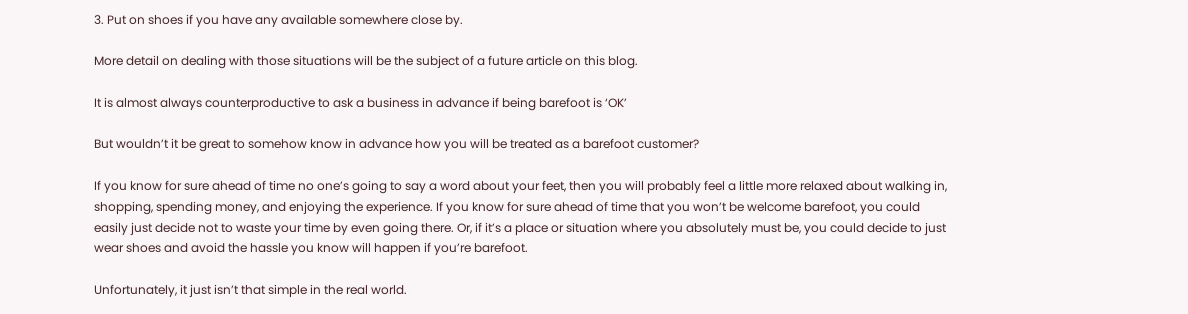3. Put on shoes if you have any available somewhere close by.

More detail on dealing with those situations will be the subject of a future article on this blog.

It is almost always counterproductive to ask a business in advance if being barefoot is ‘OK’

But wouldn’t it be great to somehow know in advance how you will be treated as a barefoot customer?

If you know for sure ahead of time no one’s going to say a word about your feet, then you will probably feel a little more relaxed about walking in, shopping, spending money, and enjoying the experience. If you know for sure ahead of time that you won’t be welcome barefoot, you could easily just decide not to waste your time by even going there. Or, if it’s a place or situation where you absolutely must be, you could decide to just wear shoes and avoid the hassle you know will happen if you’re barefoot.

Unfortunately, it just isn’t that simple in the real world.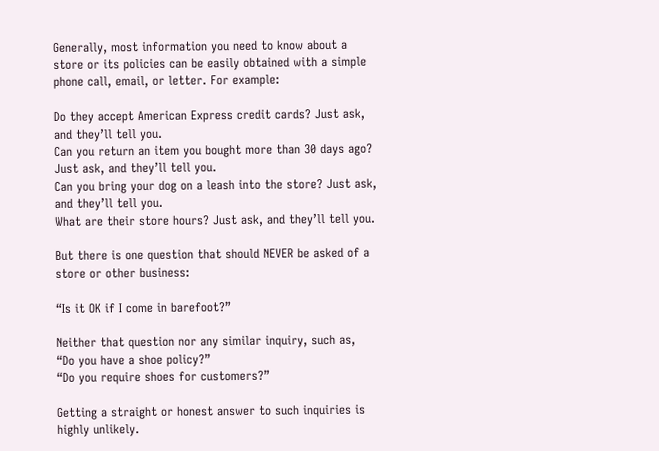Generally, most information you need to know about a store or its policies can be easily obtained with a simple phone call, email, or letter. For example:

Do they accept American Express credit cards? Just ask, and they’ll tell you.
Can you return an item you bought more than 30 days ago? Just ask, and they’ll tell you.
Can you bring your dog on a leash into the store? Just ask, and they’ll tell you.
What are their store hours? Just ask, and they’ll tell you.

But there is one question that should NEVER be asked of a store or other business:

“Is it OK if I come in barefoot?”

Neither that question nor any similar inquiry, such as,
“Do you have a shoe policy?”
“Do you require shoes for customers?”

Getting a straight or honest answer to such inquiries is highly unlikely.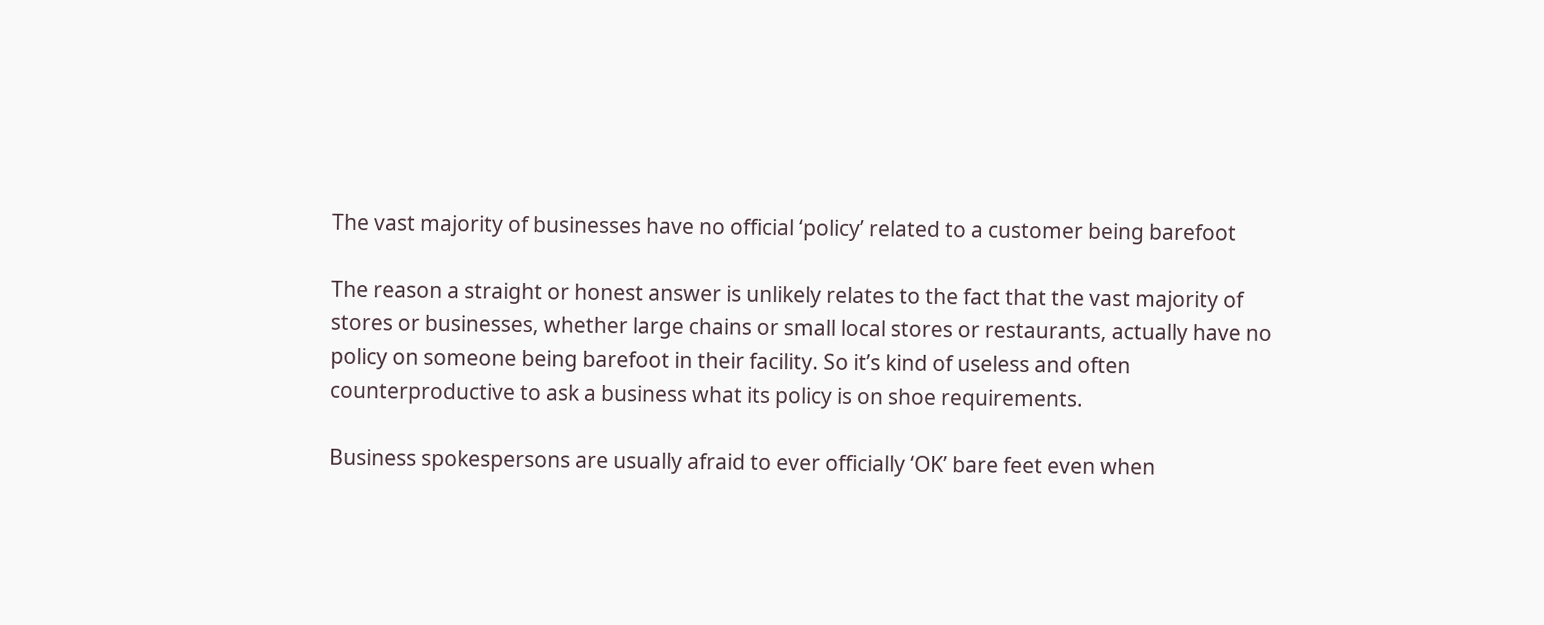The vast majority of businesses have no official ‘policy’ related to a customer being barefoot

The reason a straight or honest answer is unlikely relates to the fact that the vast majority of stores or businesses, whether large chains or small local stores or restaurants, actually have no policy on someone being barefoot in their facility. So it’s kind of useless and often counterproductive to ask a business what its policy is on shoe requirements.

Business spokespersons are usually afraid to ever officially ‘OK’ bare feet even when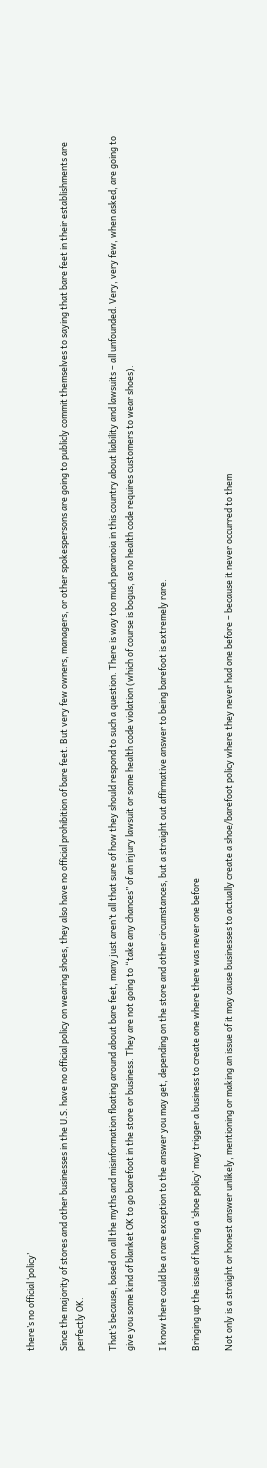there’s no official ‘policy’

Since the majority of stores and other businesses in the U.S. have no official policy on wearing shoes, they also have no official prohibition of bare feet. But very few owners, managers, or other spokespersons are going to publicly commit themselves to saying that bare feet in their establishments are perfectly OK.

That’s because, based on all the myths and misinformation floating around about bare feet, many just aren’t all that sure of how they should respond to such a question. There is way too much paranoia in this country about liability and lawsuits – all unfounded. Very, very few, when asked, are going to give you some kind of blanket OK to go barefoot in the store or business. They are not going to “take any chances” of an injury lawsuit or some health code violation (which of course is bogus, as no health code requires customers to wear shoes).

I know there could be a rare exception to the answer you may get, depending on the store and other circumstances, but a straight out affirmative answer to being barefoot is extremely rare.

Bringing up the issue of having a ‘shoe policy’ may trigger a business to create one where there was never one before

Not only is a straight or honest answer unlikely, mentioning or making an issue of it may cause businesses to actually create a shoe/barefoot policy where they never had one before – because it never occurred to them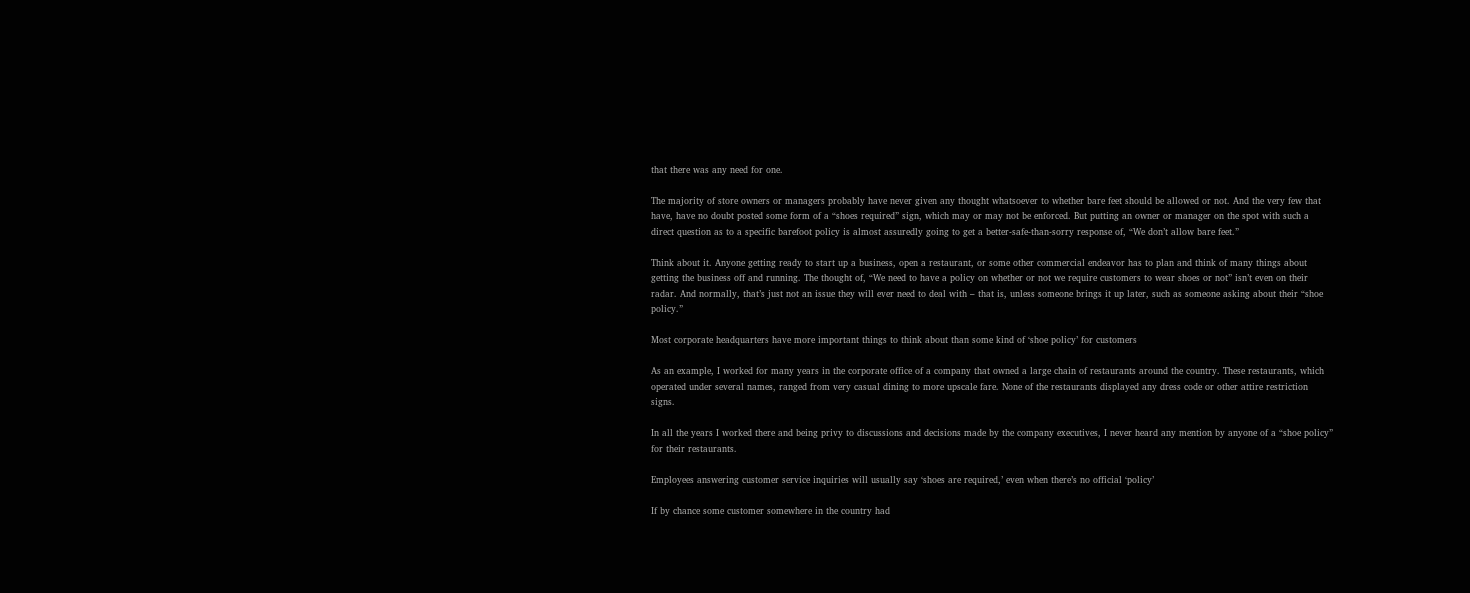that there was any need for one.

The majority of store owners or managers probably have never given any thought whatsoever to whether bare feet should be allowed or not. And the very few that have, have no doubt posted some form of a “shoes required” sign, which may or may not be enforced. But putting an owner or manager on the spot with such a direct question as to a specific barefoot policy is almost assuredly going to get a better-safe-than-sorry response of, “We don’t allow bare feet.”

Think about it. Anyone getting ready to start up a business, open a restaurant, or some other commercial endeavor has to plan and think of many things about getting the business off and running. The thought of, “We need to have a policy on whether or not we require customers to wear shoes or not” isn’t even on their radar. And normally, that’s just not an issue they will ever need to deal with – that is, unless someone brings it up later, such as someone asking about their “shoe policy.”

Most corporate headquarters have more important things to think about than some kind of ‘shoe policy’ for customers

As an example, I worked for many years in the corporate office of a company that owned a large chain of restaurants around the country. These restaurants, which operated under several names, ranged from very casual dining to more upscale fare. None of the restaurants displayed any dress code or other attire restriction signs.

In all the years I worked there and being privy to discussions and decisions made by the company executives, I never heard any mention by anyone of a “shoe policy” for their restaurants.

Employees answering customer service inquiries will usually say ‘shoes are required,’ even when there’s no official ‘policy’

If by chance some customer somewhere in the country had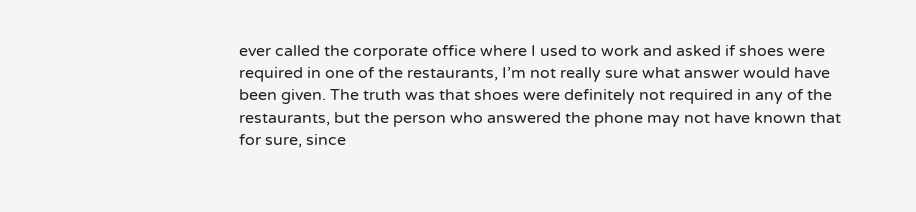ever called the corporate office where I used to work and asked if shoes were required in one of the restaurants, I’m not really sure what answer would have been given. The truth was that shoes were definitely not required in any of the restaurants, but the person who answered the phone may not have known that for sure, since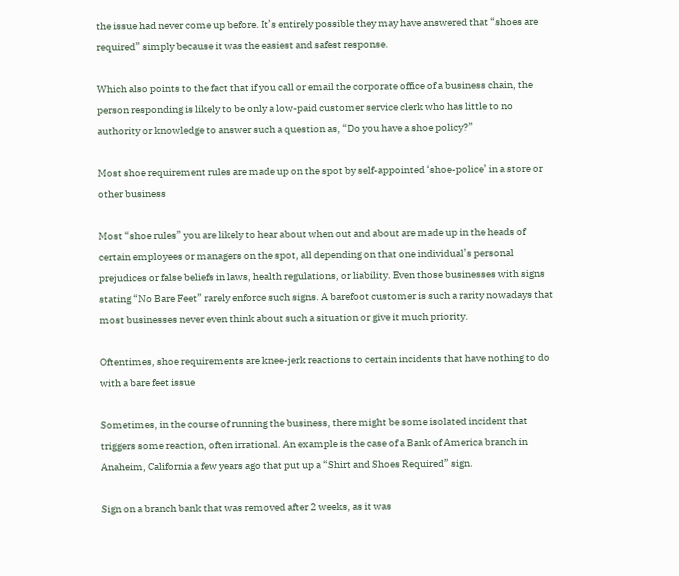the issue had never come up before. It’s entirely possible they may have answered that “shoes are required” simply because it was the easiest and safest response.

Which also points to the fact that if you call or email the corporate office of a business chain, the person responding is likely to be only a low-paid customer service clerk who has little to no authority or knowledge to answer such a question as, “Do you have a shoe policy?”

Most shoe requirement rules are made up on the spot by self-appointed ‘shoe-police’ in a store or other business

Most “shoe rules” you are likely to hear about when out and about are made up in the heads of certain employees or managers on the spot, all depending on that one individual’s personal prejudices or false beliefs in laws, health regulations, or liability. Even those businesses with signs stating “No Bare Feet” rarely enforce such signs. A barefoot customer is such a rarity nowadays that most businesses never even think about such a situation or give it much priority.

Oftentimes, shoe requirements are knee-jerk reactions to certain incidents that have nothing to do with a bare feet issue

Sometimes, in the course of running the business, there might be some isolated incident that triggers some reaction, often irrational. An example is the case of a Bank of America branch in Anaheim, California a few years ago that put up a “Shirt and Shoes Required” sign.

Sign on a branch bank that was removed after 2 weeks, as it was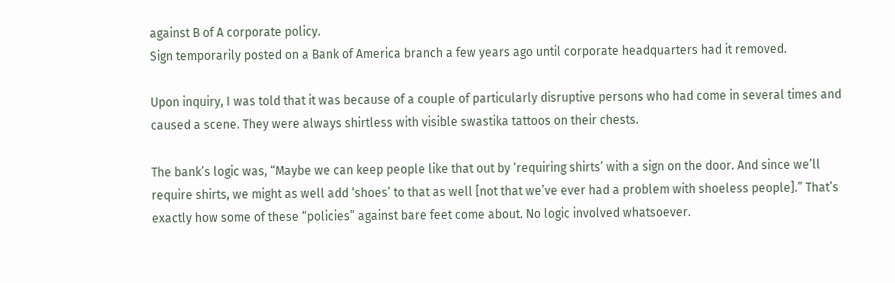against B of A corporate policy.
Sign temporarily posted on a Bank of America branch a few years ago until corporate headquarters had it removed.

Upon inquiry, I was told that it was because of a couple of particularly disruptive persons who had come in several times and caused a scene. They were always shirtless with visible swastika tattoos on their chests.

The bank’s logic was, “Maybe we can keep people like that out by ‘requiring shirts’ with a sign on the door. And since we’ll require shirts, we might as well add ‘shoes’ to that as well [not that we’ve ever had a problem with shoeless people].” That’s exactly how some of these “policies” against bare feet come about. No logic involved whatsoever.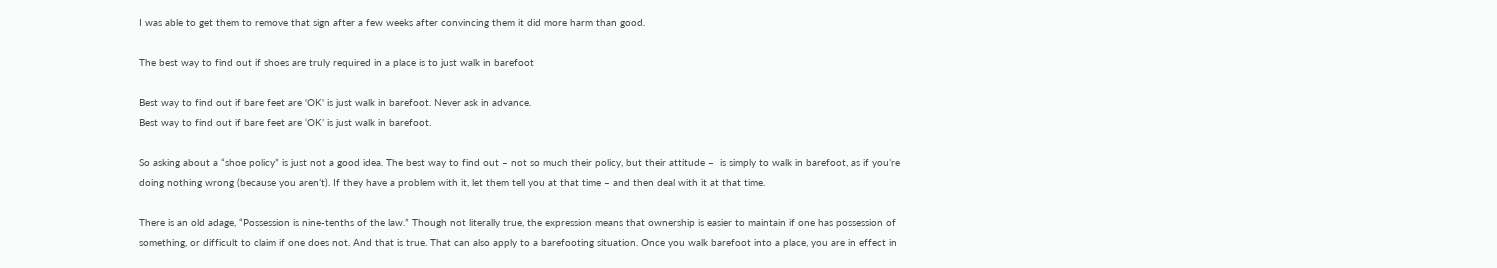I was able to get them to remove that sign after a few weeks after convincing them it did more harm than good.

The best way to find out if shoes are truly required in a place is to just walk in barefoot

Best way to find out if bare feet are 'OK' is just walk in barefoot. Never ask in advance.
Best way to find out if bare feet are ‘OK’ is just walk in barefoot.

So asking about a “shoe policy” is just not a good idea. The best way to find out – not so much their policy, but their attitude –  is simply to walk in barefoot, as if you’re doing nothing wrong (because you aren’t). If they have a problem with it, let them tell you at that time – and then deal with it at that time.

There is an old adage, “Possession is nine-tenths of the law.” Though not literally true, the expression means that ownership is easier to maintain if one has possession of something, or difficult to claim if one does not. And that is true. That can also apply to a barefooting situation. Once you walk barefoot into a place, you are in effect in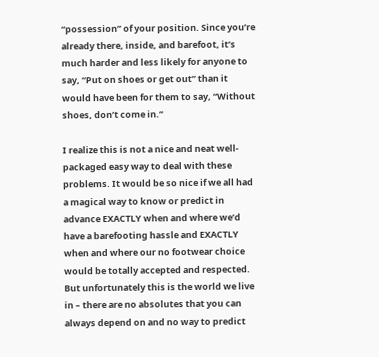“possession” of your position. Since you’re already there, inside, and barefoot, it’s much harder and less likely for anyone to say, “Put on shoes or get out” than it would have been for them to say, “Without shoes, don’t come in.”

I realize this is not a nice and neat well-packaged easy way to deal with these problems. It would be so nice if we all had a magical way to know or predict in advance EXACTLY when and where we’d have a barefooting hassle and EXACTLY when and where our no footwear choice would be totally accepted and respected. But unfortunately this is the world we live in – there are no absolutes that you can always depend on and no way to predict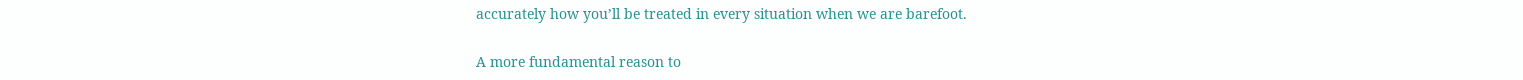accurately how you’ll be treated in every situation when we are barefoot.

A more fundamental reason to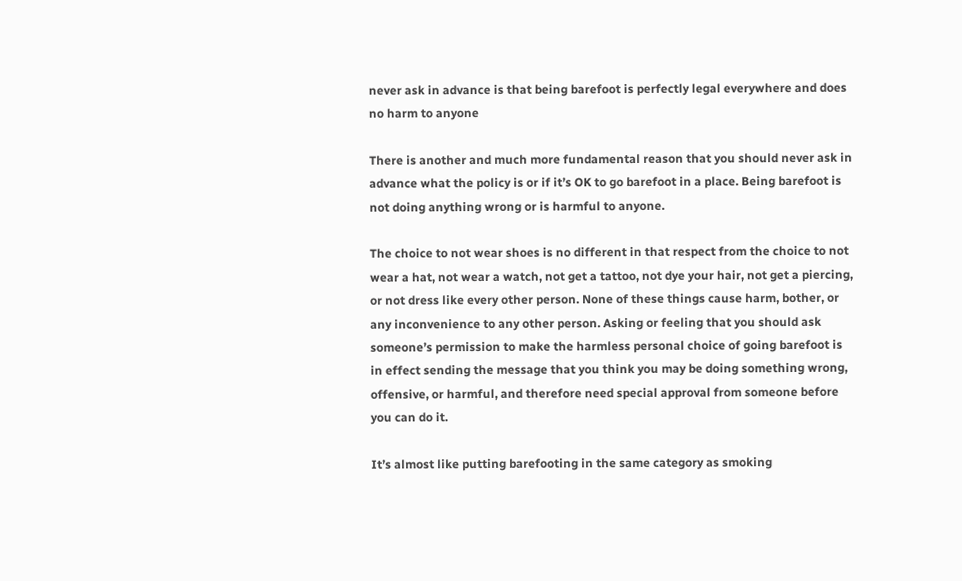never ask in advance is that being barefoot is perfectly legal everywhere and does no harm to anyone

There is another and much more fundamental reason that you should never ask in advance what the policy is or if it’s OK to go barefoot in a place. Being barefoot is not doing anything wrong or is harmful to anyone.

The choice to not wear shoes is no different in that respect from the choice to not wear a hat, not wear a watch, not get a tattoo, not dye your hair, not get a piercing, or not dress like every other person. None of these things cause harm, bother, or any inconvenience to any other person. Asking or feeling that you should ask someone’s permission to make the harmless personal choice of going barefoot is in effect sending the message that you think you may be doing something wrong, offensive, or harmful, and therefore need special approval from someone before you can do it.

It’s almost like putting barefooting in the same category as smoking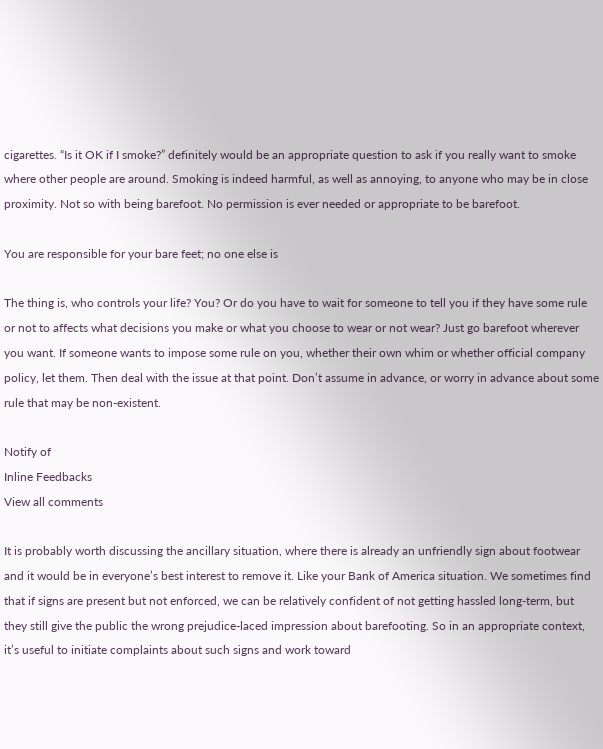cigarettes. “Is it OK if I smoke?” definitely would be an appropriate question to ask if you really want to smoke where other people are around. Smoking is indeed harmful, as well as annoying, to anyone who may be in close proximity. Not so with being barefoot. No permission is ever needed or appropriate to be barefoot.

You are responsible for your bare feet; no one else is

The thing is, who controls your life? You? Or do you have to wait for someone to tell you if they have some rule or not to affects what decisions you make or what you choose to wear or not wear? Just go barefoot wherever you want. If someone wants to impose some rule on you, whether their own whim or whether official company policy, let them. Then deal with the issue at that point. Don’t assume in advance, or worry in advance about some rule that may be non-existent.

Notify of
Inline Feedbacks
View all comments

It is probably worth discussing the ancillary situation, where there is already an unfriendly sign about footwear and it would be in everyone’s best interest to remove it. Like your Bank of America situation. We sometimes find that if signs are present but not enforced, we can be relatively confident of not getting hassled long-term, but they still give the public the wrong prejudice-laced impression about barefooting. So in an appropriate context, it’s useful to initiate complaints about such signs and work toward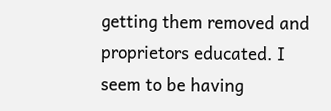getting them removed and proprietors educated. I seem to be having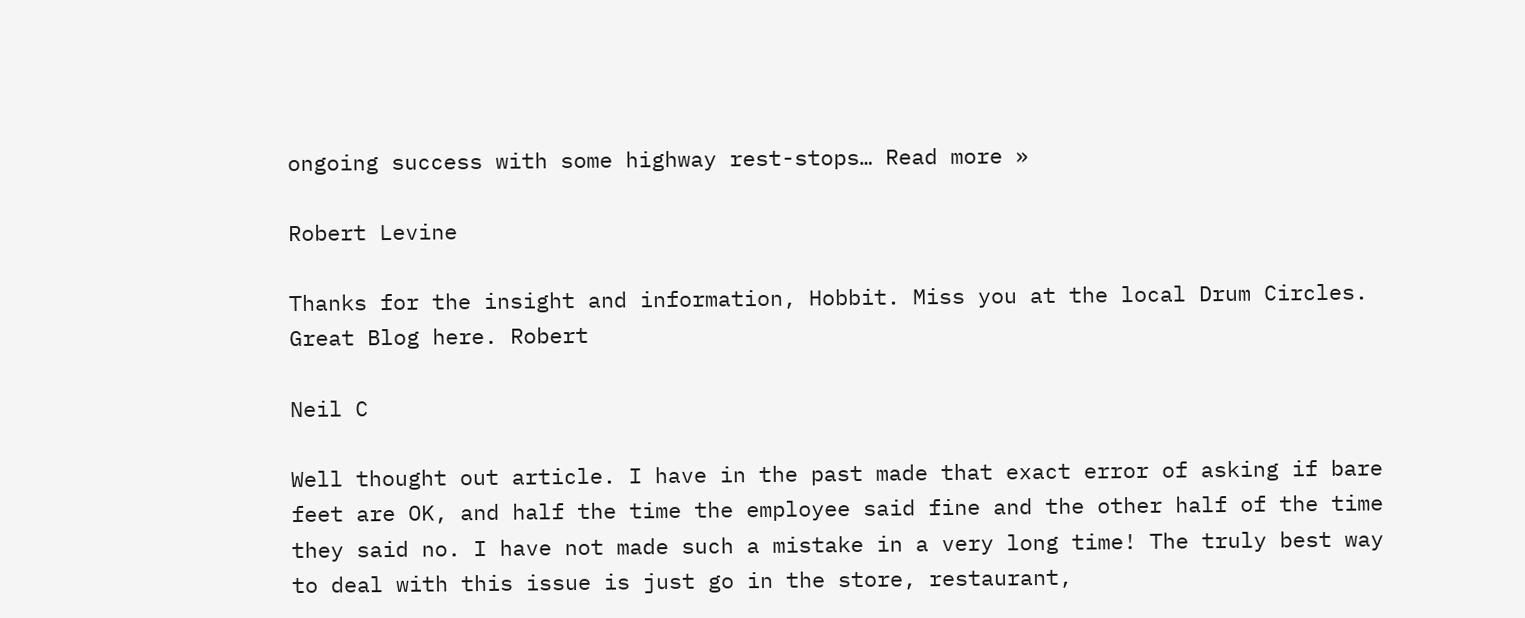ongoing success with some highway rest-stops… Read more »

Robert Levine

Thanks for the insight and information, Hobbit. Miss you at the local Drum Circles. Great Blog here. Robert

Neil C

Well thought out article. I have in the past made that exact error of asking if bare feet are OK, and half the time the employee said fine and the other half of the time they said no. I have not made such a mistake in a very long time! The truly best way to deal with this issue is just go in the store, restaurant,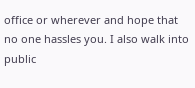office or wherever and hope that no one hassles you. I also walk into public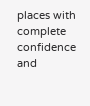places with complete confidence and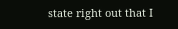state right out that I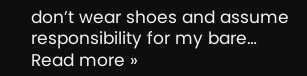don’t wear shoes and assume responsibility for my bare… Read more »